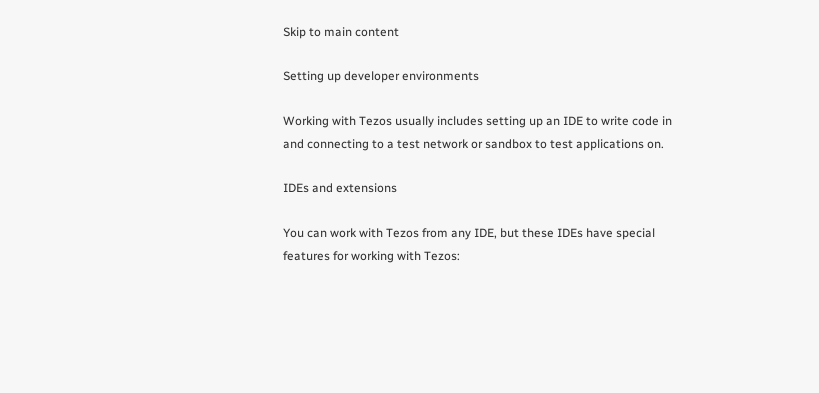Skip to main content

Setting up developer environments

Working with Tezos usually includes setting up an IDE to write code in and connecting to a test network or sandbox to test applications on.

IDEs and extensions

You can work with Tezos from any IDE, but these IDEs have special features for working with Tezos: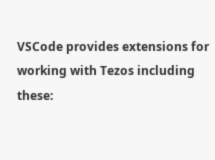VSCode provides extensions for working with Tezos including these: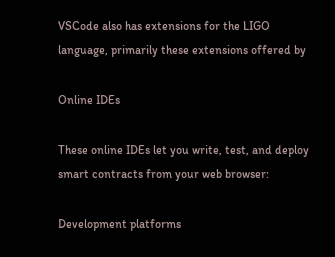VSCode also has extensions for the LIGO language, primarily these extensions offered by

Online IDEs

These online IDEs let you write, test, and deploy smart contracts from your web browser:

Development platforms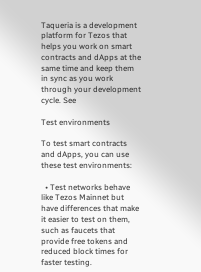Taqueria is a development platform for Tezos that helps you work on smart contracts and dApps at the same time and keep them in sync as you work through your development cycle. See

Test environments

To test smart contracts and dApps, you can use these test environments:

  • Test networks behave like Tezos Mainnet but have differences that make it easier to test on them, such as faucets that provide free tokens and reduced block times for faster testing.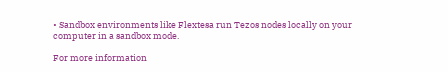• Sandbox environments like Flextesa run Tezos nodes locally on your computer in a sandbox mode.

For more information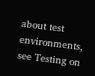about test environments, see Testing on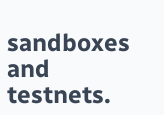sandboxes and testnets.